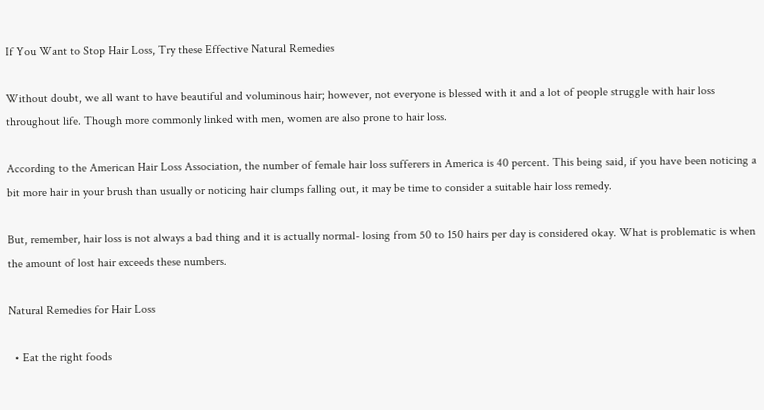If You Want to Stop Hair Loss, Try these Effective Natural Remedies

Without doubt, we all want to have beautiful and voluminous hair; however, not everyone is blessed with it and a lot of people struggle with hair loss throughout life. Though more commonly linked with men, women are also prone to hair loss.

According to the American Hair Loss Association, the number of female hair loss sufferers in America is 40 percent. This being said, if you have been noticing a bit more hair in your brush than usually or noticing hair clumps falling out, it may be time to consider a suitable hair loss remedy.

But, remember, hair loss is not always a bad thing and it is actually normal- losing from 50 to 150 hairs per day is considered okay. What is problematic is when the amount of lost hair exceeds these numbers.

Natural Remedies for Hair Loss

  • Eat the right foods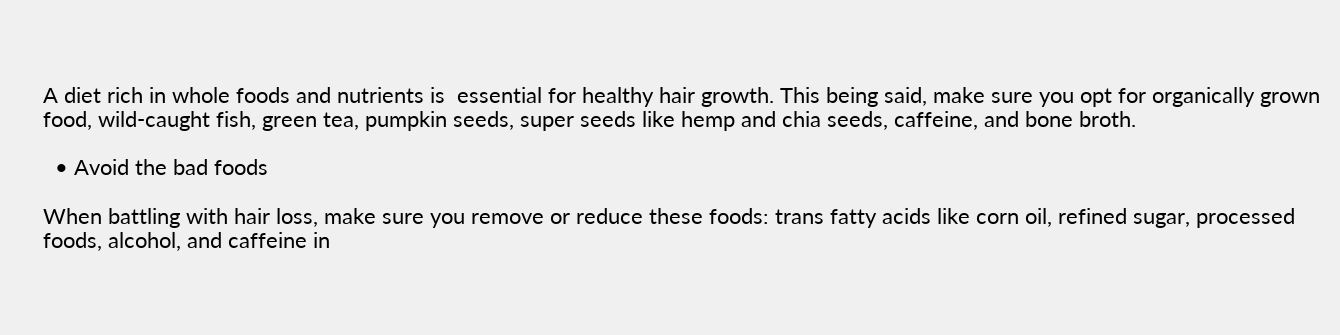A diet rich in whole foods and nutrients is  essential for healthy hair growth. This being said, make sure you opt for organically grown food, wild-caught fish, green tea, pumpkin seeds, super seeds like hemp and chia seeds, caffeine, and bone broth.

  • Avoid the bad foods

When battling with hair loss, make sure you remove or reduce these foods: trans fatty acids like corn oil, refined sugar, processed foods, alcohol, and caffeine in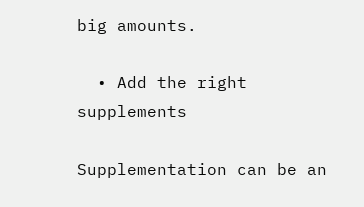big amounts.

  • Add the right supplements

Supplementation can be an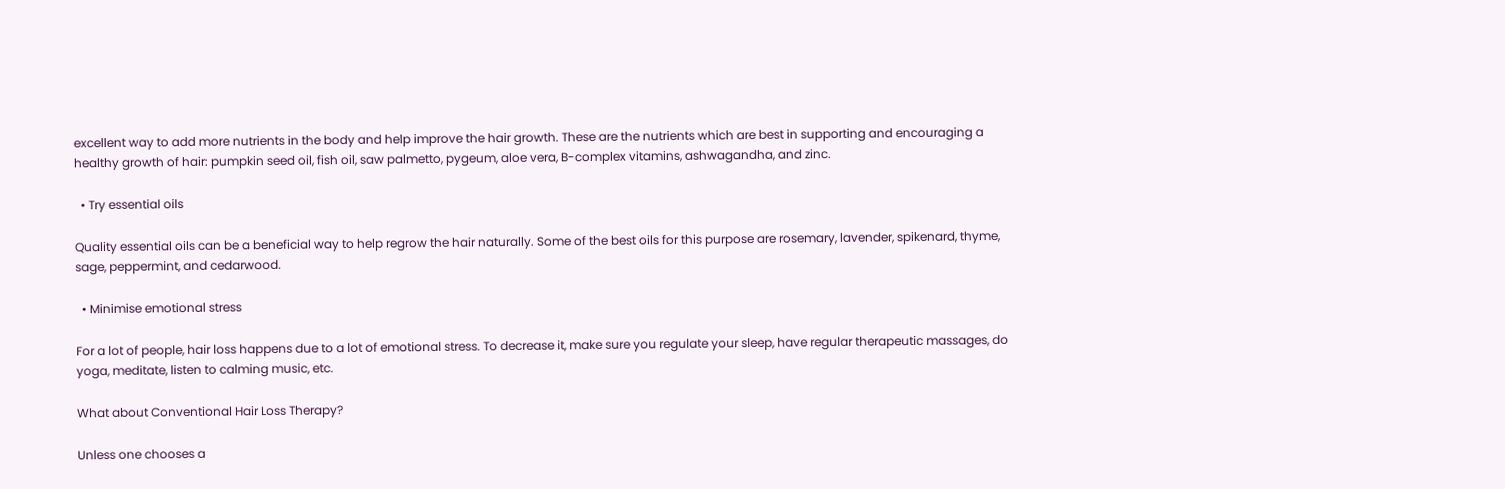excellent way to add more nutrients in the body and help improve the hair growth. These are the nutrients which are best in supporting and encouraging a healthy growth of hair: pumpkin seed oil, fish oil, saw palmetto, pygeum, aloe vera, B-complex vitamins, ashwagandha, and zinc.

  • Try essential oils

Quality essential oils can be a beneficial way to help regrow the hair naturally. Some of the best oils for this purpose are rosemary, lavender, spikenard, thyme, sage, peppermint, and cedarwood.

  • Minimise emotional stress

For a lot of people, hair loss happens due to a lot of emotional stress. To decrease it, make sure you regulate your sleep, have regular therapeutic massages, do yoga, meditate, listen to calming music, etc.

What about Conventional Hair Loss Therapy?

Unless one chooses a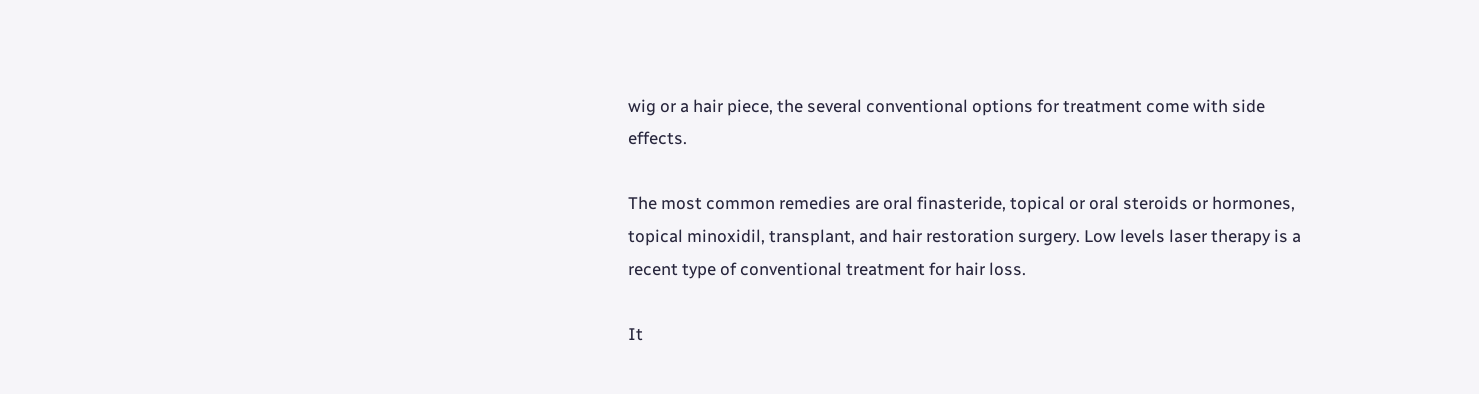wig or a hair piece, the several conventional options for treatment come with side effects.

The most common remedies are oral finasteride, topical or oral steroids or hormones, topical minoxidil, transplant, and hair restoration surgery. Low levels laser therapy is a recent type of conventional treatment for hair loss.

It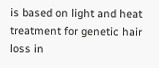is based on light and heat treatment for genetic hair loss in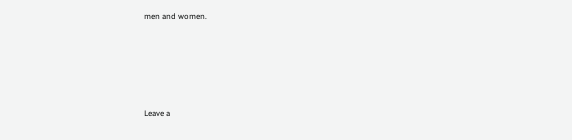men and women.





Leave a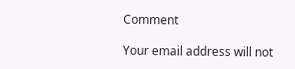Comment

Your email address will not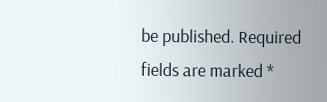be published. Required fields are marked *